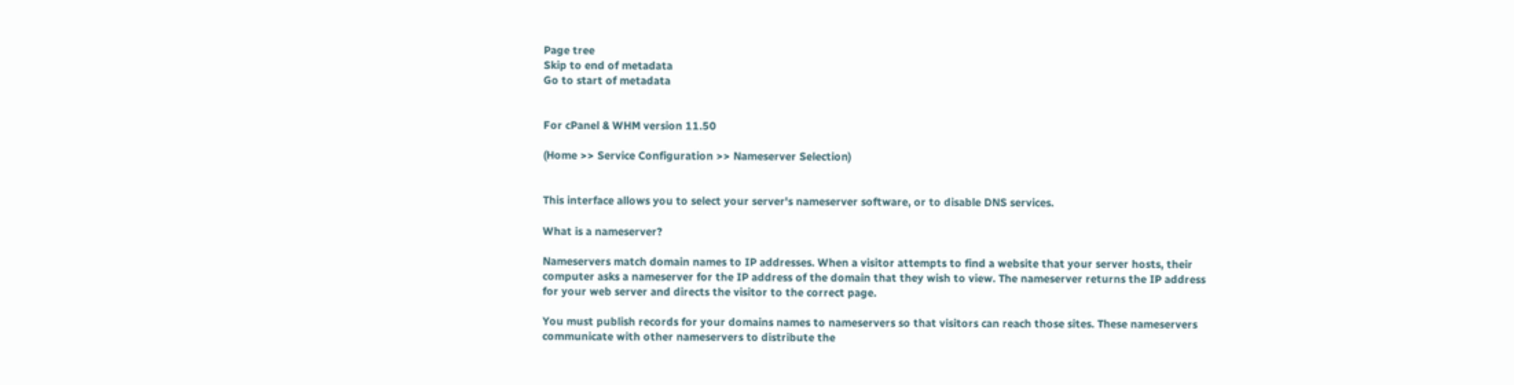Page tree
Skip to end of metadata
Go to start of metadata


For cPanel & WHM version 11.50

(Home >> Service Configuration >> Nameserver Selection)


This interface allows you to select your server's nameserver software, or to disable DNS services.

What is a nameserver?

Nameservers match domain names to IP addresses. When a visitor attempts to find a website that your server hosts, their computer asks a nameserver for the IP address of the domain that they wish to view. The nameserver returns the IP address for your web server and directs the visitor to the correct page.

You must publish records for your domains names to nameservers so that visitors can reach those sites. These nameservers communicate with other nameservers to distribute the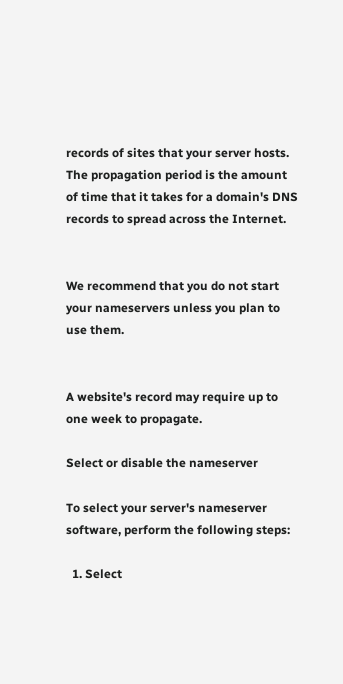records of sites that your server hosts. The propagation period is the amount of time that it takes for a domain's DNS records to spread across the Internet.


We recommend that you do not start your nameservers unless you plan to use them.


A website's record may require up to one week to propagate.

Select or disable the nameserver

To select your server's nameserver software, perform the following steps:

  1. Select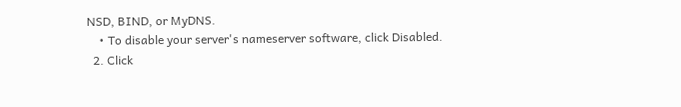NSD, BIND, or MyDNS.
    • To disable your server's nameserver software, click Disabled.
  2. Click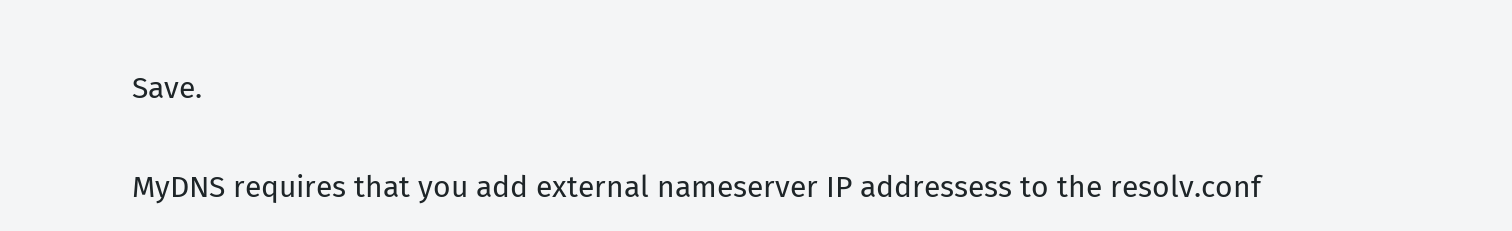Save.


MyDNS requires that you add external nameserver IP addressess to the resolv.conf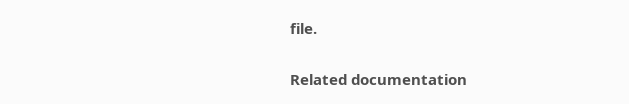file.

Related documentation